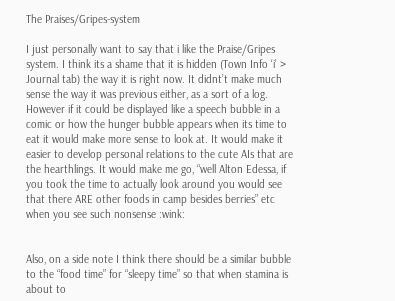The Praises/Gripes-system

I just personally want to say that i like the Praise/Gripes system. I think its a shame that it is hidden (Town Info ‘i’ > Journal tab) the way it is right now. It didnt’t make much sense the way it was previous either, as a sort of a log. However if it could be displayed like a speech bubble in a comic or how the hunger bubble appears when its time to eat it would make more sense to look at. It would make it easier to develop personal relations to the cute AIs that are the hearthlings. It would make me go, “well Alton Edessa, if you took the time to actually look around you would see that there ARE other foods in camp besides berries” etc when you see such nonsense :wink:


Also, on a side note I think there should be a similar bubble to the “food time” for “sleepy time” so that when stamina is about to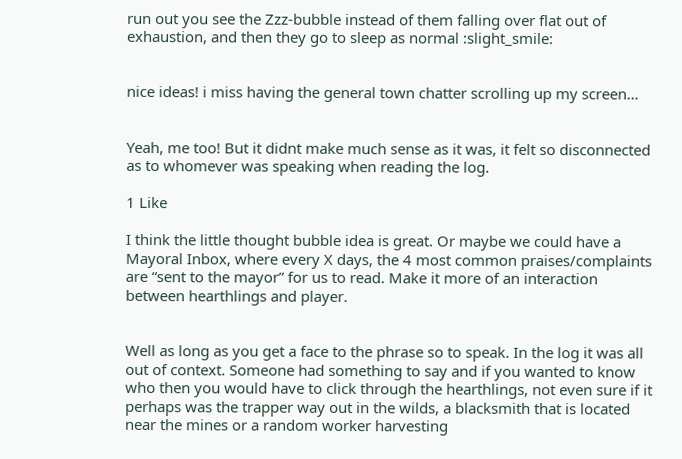run out you see the Zzz-bubble instead of them falling over flat out of exhaustion, and then they go to sleep as normal :slight_smile:


nice ideas! i miss having the general town chatter scrolling up my screen…


Yeah, me too! But it didnt make much sense as it was, it felt so disconnected as to whomever was speaking when reading the log.

1 Like

I think the little thought bubble idea is great. Or maybe we could have a Mayoral Inbox, where every X days, the 4 most common praises/complaints are “sent to the mayor” for us to read. Make it more of an interaction between hearthlings and player.


Well as long as you get a face to the phrase so to speak. In the log it was all out of context. Someone had something to say and if you wanted to know who then you would have to click through the hearthlings, not even sure if it perhaps was the trapper way out in the wilds, a blacksmith that is located near the mines or a random worker harvesting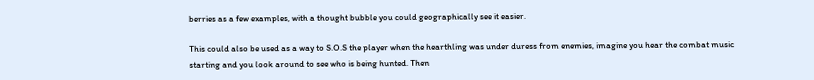berries as a few examples, with a thought bubble you could geographically see it easier.

This could also be used as a way to S.O.S the player when the hearthling was under duress from enemies, imagine you hear the combat music starting and you look around to see who is being hunted. Then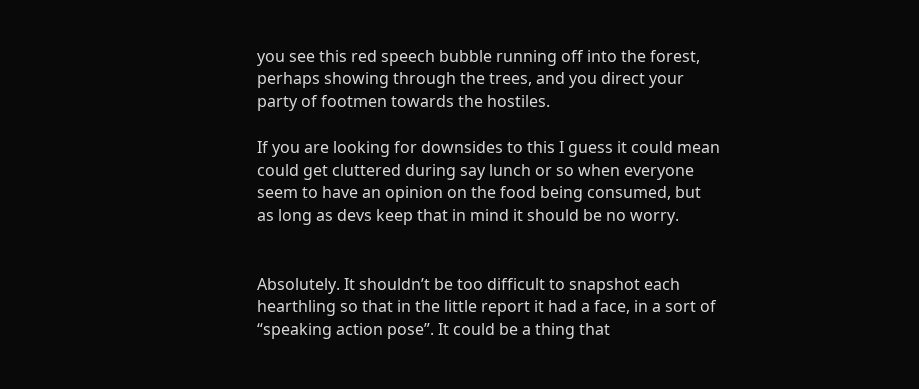you see this red speech bubble running off into the forest, perhaps showing through the trees, and you direct your party of footmen towards the hostiles.

If you are looking for downsides to this I guess it could mean could get cluttered during say lunch or so when everyone seem to have an opinion on the food being consumed, but as long as devs keep that in mind it should be no worry.


Absolutely. It shouldn’t be too difficult to snapshot each hearthling so that in the little report it had a face, in a sort of “speaking action pose”. It could be a thing that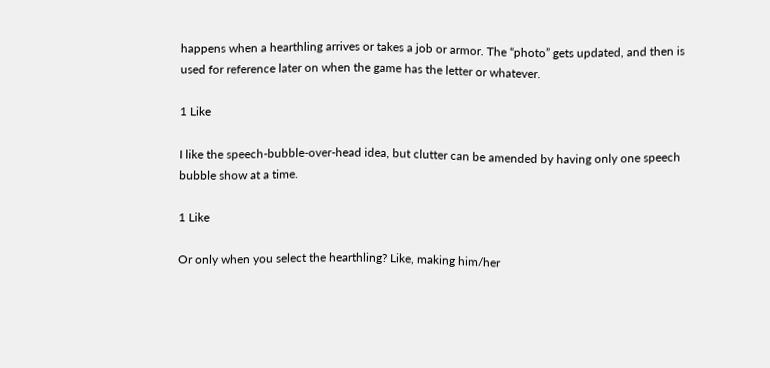happens when a hearthling arrives or takes a job or armor. The “photo” gets updated, and then is used for reference later on when the game has the letter or whatever.

1 Like

I like the speech-bubble-over-head idea, but clutter can be amended by having only one speech bubble show at a time.

1 Like

Or only when you select the hearthling? Like, making him/her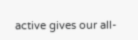active gives our all-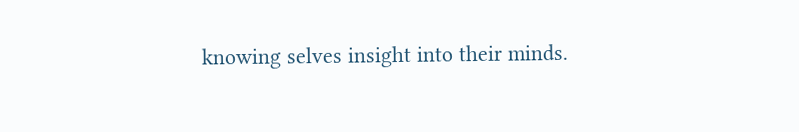knowing selves insight into their minds.